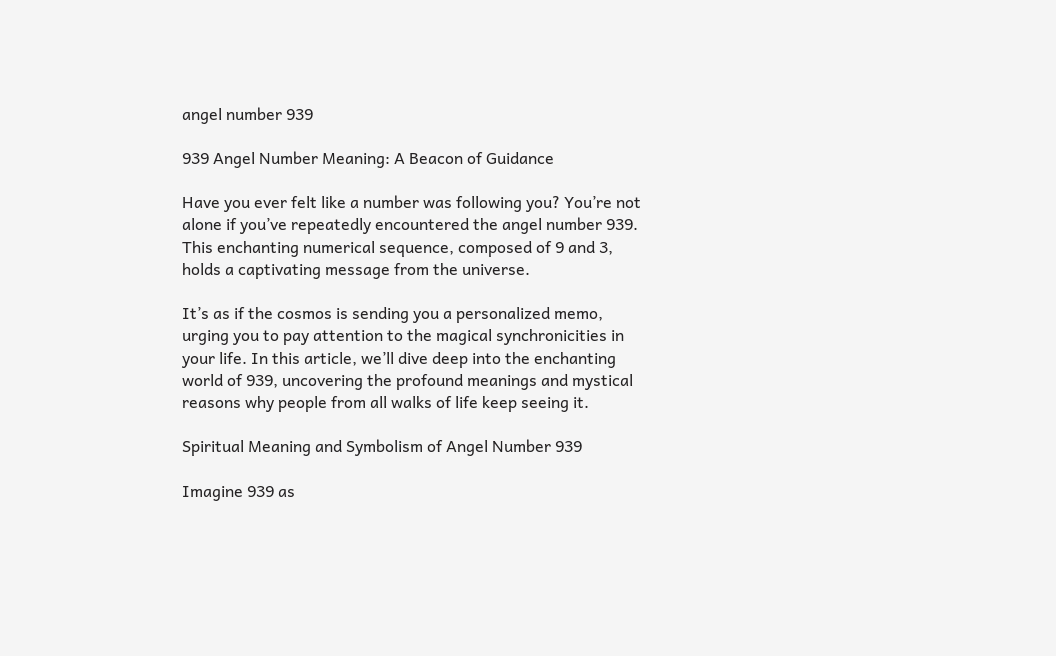angel number 939

939 Angel Number Meaning: A Beacon of Guidance

Have you ever felt like a number was following you? You’re not alone if you’ve repeatedly encountered the angel number 939. This enchanting numerical sequence, composed of 9 and 3, holds a captivating message from the universe.

It’s as if the cosmos is sending you a personalized memo, urging you to pay attention to the magical synchronicities in your life. In this article, we’ll dive deep into the enchanting world of 939, uncovering the profound meanings and mystical reasons why people from all walks of life keep seeing it.

Spiritual Meaning and Symbolism of Angel Number 939

Imagine 939 as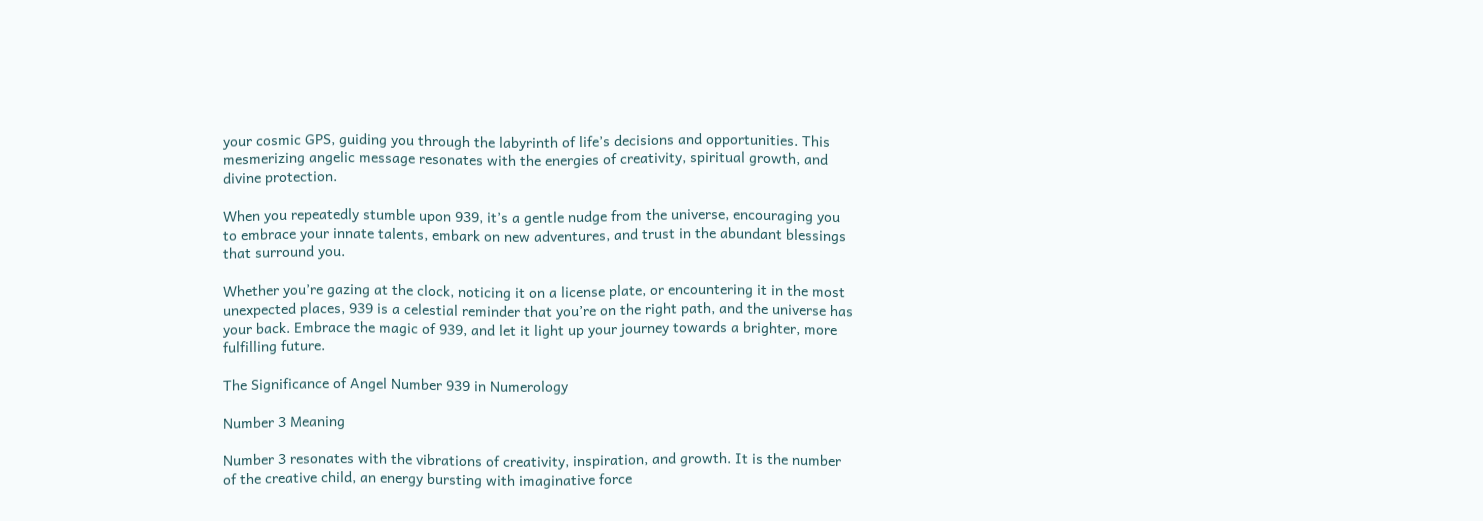your cosmic GPS, guiding you through the labyrinth of life’s decisions and opportunities. This mesmerizing angelic message resonates with the energies of creativity, spiritual growth, and divine protection.

When you repeatedly stumble upon 939, it’s a gentle nudge from the universe, encouraging you to embrace your innate talents, embark on new adventures, and trust in the abundant blessings that surround you.

Whether you’re gazing at the clock, noticing it on a license plate, or encountering it in the most unexpected places, 939 is a celestial reminder that you’re on the right path, and the universe has your back. Embrace the magic of 939, and let it light up your journey towards a brighter, more fulfilling future.

The Significance of Angel Number 939 in Numerology

Number 3 Meaning

Number 3 resonates with the vibrations of creativity, inspiration, and growth. It is the number of the creative child, an energy bursting with imaginative force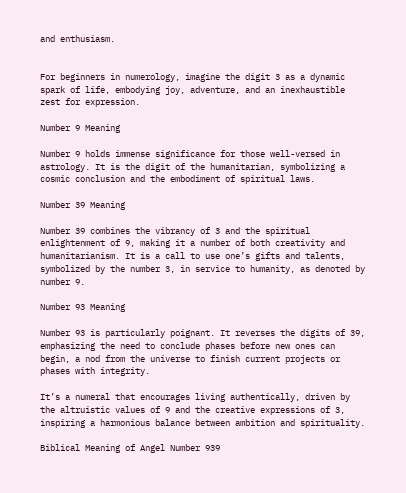and enthusiasm.


For beginners in numerology, imagine the digit 3 as a dynamic spark of life, embodying joy, adventure, and an inexhaustible zest for expression.

Number 9 Meaning

Number 9 holds immense significance for those well-versed in astrology. It is the digit of the humanitarian, symbolizing a cosmic conclusion and the embodiment of spiritual laws.

Number 39 Meaning

Number 39 combines the vibrancy of 3 and the spiritual enlightenment of 9, making it a number of both creativity and humanitarianism. It is a call to use one’s gifts and talents, symbolized by the number 3, in service to humanity, as denoted by number 9.

Number 93 Meaning

Number 93 is particularly poignant. It reverses the digits of 39, emphasizing the need to conclude phases before new ones can begin, a nod from the universe to finish current projects or phases with integrity.

It’s a numeral that encourages living authentically, driven by the altruistic values of 9 and the creative expressions of 3, inspiring a harmonious balance between ambition and spirituality.

Biblical Meaning of Angel Number 939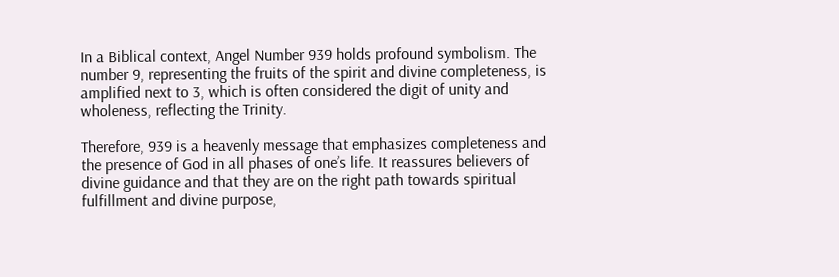In a Biblical context, Angel Number 939 holds profound symbolism. The number 9, representing the fruits of the spirit and divine completeness, is amplified next to 3, which is often considered the digit of unity and wholeness, reflecting the Trinity.

Therefore, 939 is a heavenly message that emphasizes completeness and the presence of God in all phases of one’s life. It reassures believers of divine guidance and that they are on the right path towards spiritual fulfillment and divine purpose,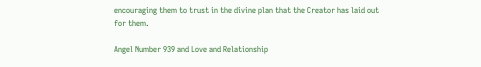encouraging them to trust in the divine plan that the Creator has laid out for them.

Angel Number 939 and Love and Relationship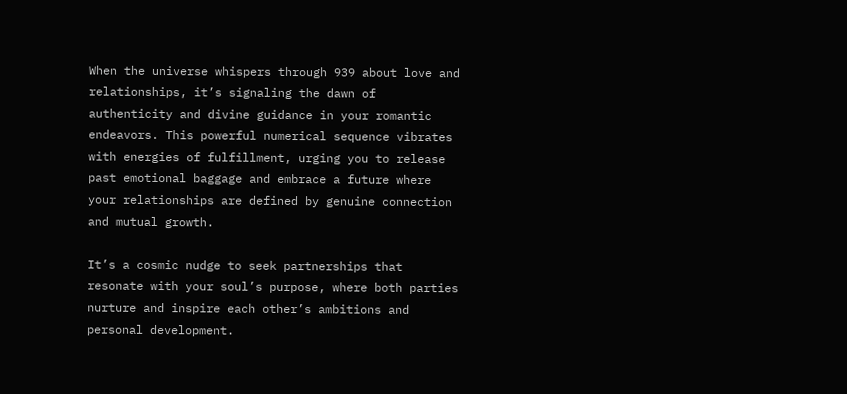When the universe whispers through 939 about love and relationships, it’s signaling the dawn of authenticity and divine guidance in your romantic endeavors. This powerful numerical sequence vibrates with energies of fulfillment, urging you to release past emotional baggage and embrace a future where your relationships are defined by genuine connection and mutual growth.

It’s a cosmic nudge to seek partnerships that resonate with your soul’s purpose, where both parties nurture and inspire each other’s ambitions and personal development.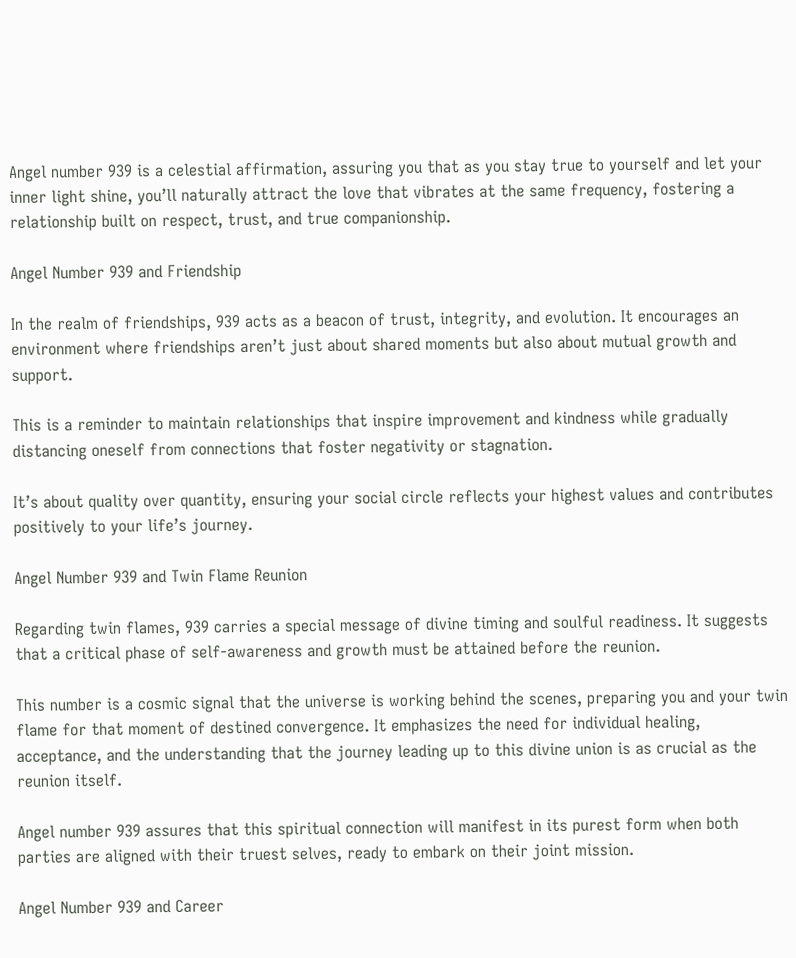Angel number 939 is a celestial affirmation, assuring you that as you stay true to yourself and let your inner light shine, you’ll naturally attract the love that vibrates at the same frequency, fostering a relationship built on respect, trust, and true companionship.

Angel Number 939 and Friendship

In the realm of friendships, 939 acts as a beacon of trust, integrity, and evolution. It encourages an environment where friendships aren’t just about shared moments but also about mutual growth and support.

This is a reminder to maintain relationships that inspire improvement and kindness while gradually distancing oneself from connections that foster negativity or stagnation.

It’s about quality over quantity, ensuring your social circle reflects your highest values and contributes positively to your life’s journey.

Angel Number 939 and Twin Flame Reunion

Regarding twin flames, 939 carries a special message of divine timing and soulful readiness. It suggests that a critical phase of self-awareness and growth must be attained before the reunion.

This number is a cosmic signal that the universe is working behind the scenes, preparing you and your twin flame for that moment of destined convergence. It emphasizes the need for individual healing, acceptance, and the understanding that the journey leading up to this divine union is as crucial as the reunion itself.

Angel number 939 assures that this spiritual connection will manifest in its purest form when both parties are aligned with their truest selves, ready to embark on their joint mission.

Angel Number 939 and Career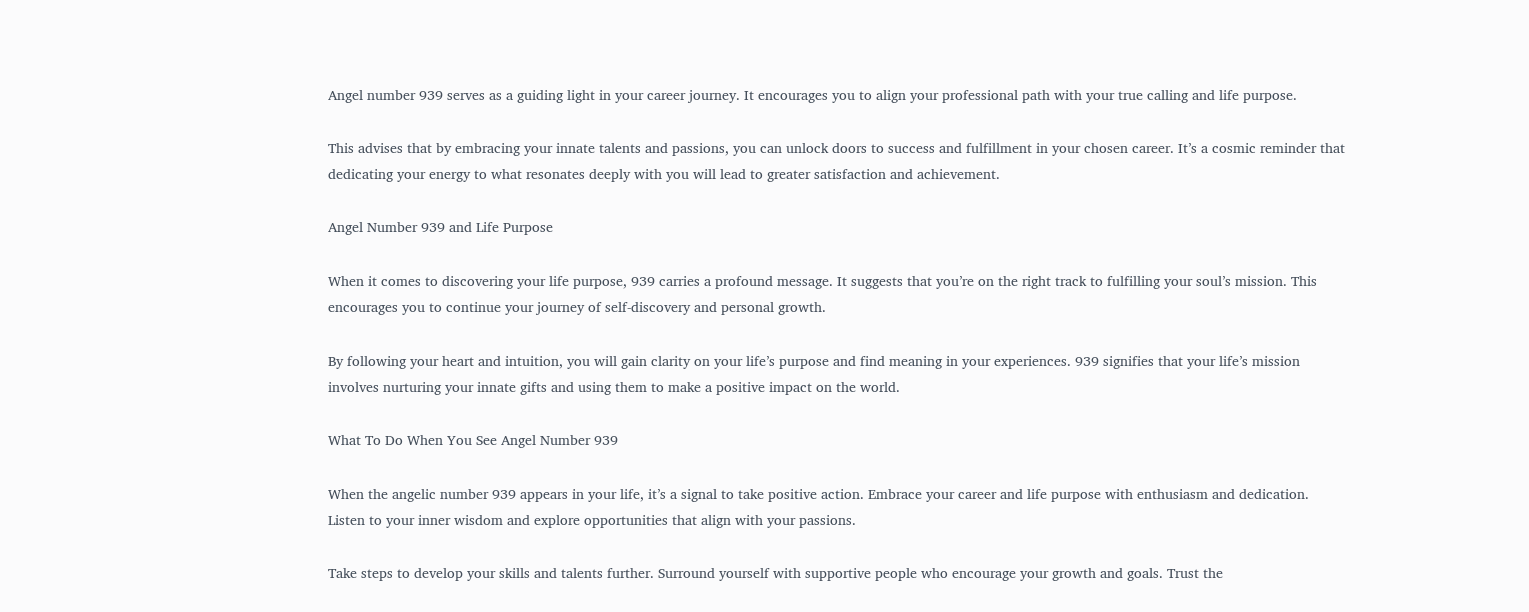Angel number 939 serves as a guiding light in your career journey. It encourages you to align your professional path with your true calling and life purpose.

This advises that by embracing your innate talents and passions, you can unlock doors to success and fulfillment in your chosen career. It’s a cosmic reminder that dedicating your energy to what resonates deeply with you will lead to greater satisfaction and achievement.

Angel Number 939 and Life Purpose

When it comes to discovering your life purpose, 939 carries a profound message. It suggests that you’re on the right track to fulfilling your soul’s mission. This encourages you to continue your journey of self-discovery and personal growth.

By following your heart and intuition, you will gain clarity on your life’s purpose and find meaning in your experiences. 939 signifies that your life’s mission involves nurturing your innate gifts and using them to make a positive impact on the world.

What To Do When You See Angel Number 939

When the angelic number 939 appears in your life, it’s a signal to take positive action. Embrace your career and life purpose with enthusiasm and dedication. Listen to your inner wisdom and explore opportunities that align with your passions.

Take steps to develop your skills and talents further. Surround yourself with supportive people who encourage your growth and goals. Trust the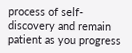process of self-discovery and remain patient as you progress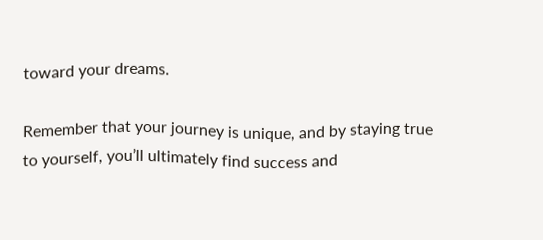toward your dreams.

Remember that your journey is unique, and by staying true to yourself, you’ll ultimately find success and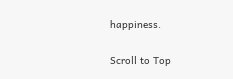happiness.

Scroll to Top